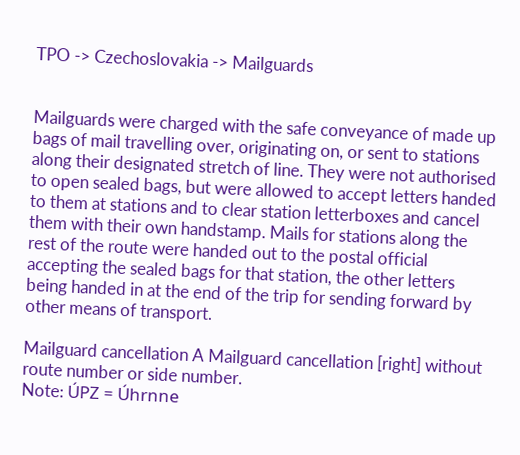TPO -> Czechoslovakia -> Mailguards


Mailguards were charged with the safe conveyance of made up bags of mail travelling over, originating on, or sent to stations along their designated stretch of line. They were not authorised to open sealed bags, but were allowed to accept letters handed to them at stations and to clear station letterboxes and cancel them with their own handstamp. Mails for stations along the rest of the route were handed out to the postal official accepting the sealed bags for that station, the other letters being handed in at the end of the trip for sending forward by other means of transport.

Mailguard cancellation A Mailguard cancellation [right] without route number or side number.
Note: ÚPZ = Úhrnne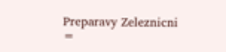Preparavy Zeleznicni =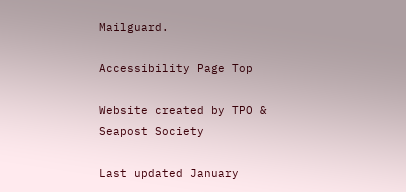Mailguard.

Accessibility Page Top

Website created by TPO & Seapost Society

Last updated January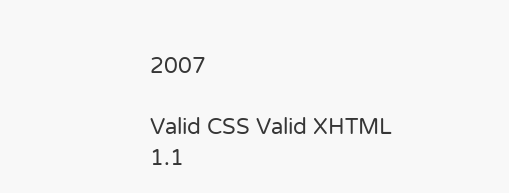2007

Valid CSS Valid XHTML 1.1